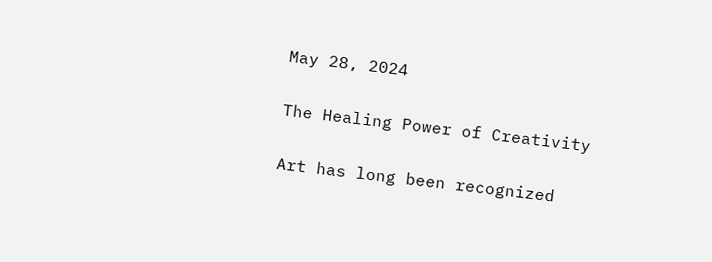May 28, 2024

The Healing Power of Creativity

Art has long been recognized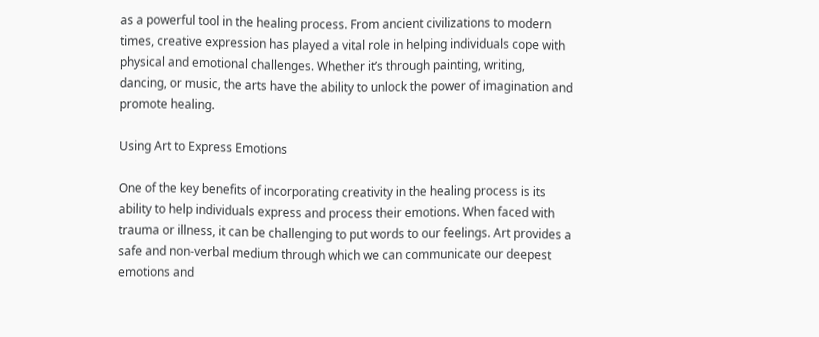as a powerful tool in the healing process. From ancient civilizations to modern times, creative expression has played a vital role in helping individuals cope with physical and emotional challenges. Whether it’s through painting, writing, dancing, or music, the arts have the ability to unlock the power of imagination and promote healing.

Using Art to Express Emotions

One of the key benefits of incorporating creativity in the healing process is its ability to help individuals express and process their emotions. When faced with trauma or illness, it can be challenging to put words to our feelings. Art provides a safe and non-verbal medium through which we can communicate our deepest emotions and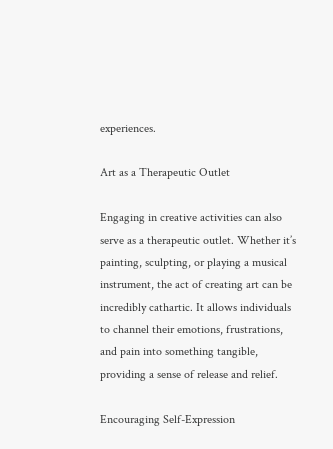experiences.

Art as a Therapeutic Outlet

Engaging in creative activities can also serve as a therapeutic outlet. Whether it’s painting, sculpting, or playing a musical instrument, the act of creating art can be incredibly cathartic. It allows individuals to channel their emotions, frustrations, and pain into something tangible, providing a sense of release and relief.

Encouraging Self-Expression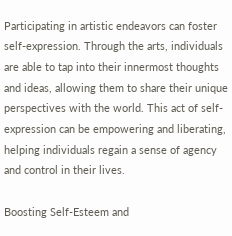Participating in artistic endeavors can foster self-expression. Through the arts, individuals are able to tap into their innermost thoughts and ideas, allowing them to share their unique perspectives with the world. This act of self-expression can be empowering and liberating, helping individuals regain a sense of agency and control in their lives.

Boosting Self-Esteem and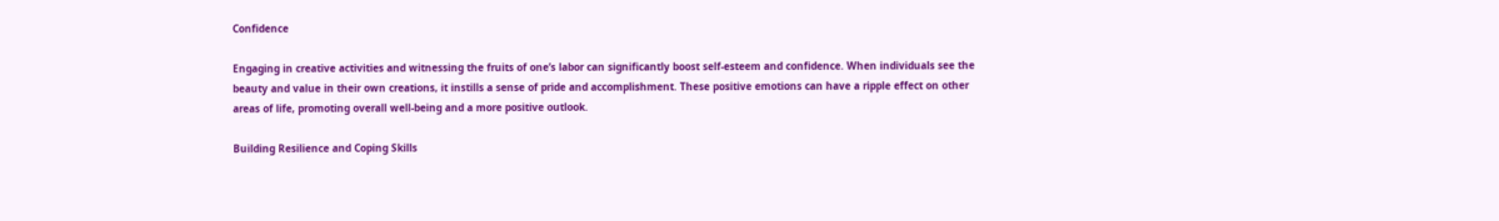Confidence

Engaging in creative activities and witnessing the fruits of one’s labor can significantly boost self-esteem and confidence. When individuals see the beauty and value in their own creations, it instills a sense of pride and accomplishment. These positive emotions can have a ripple effect on other areas of life, promoting overall well-being and a more positive outlook.

Building Resilience and Coping Skills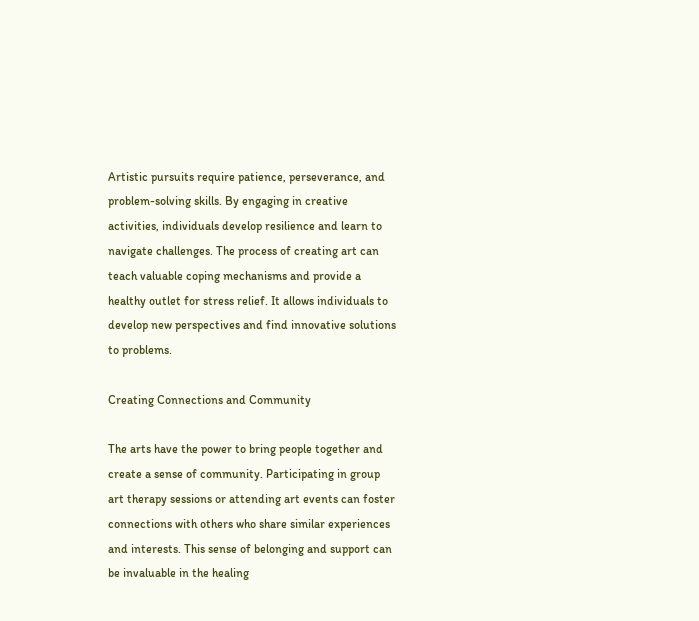Artistic pursuits require patience, perseverance, and problem-solving skills. By engaging in creative activities, individuals develop resilience and learn to navigate challenges. The process of creating art can teach valuable coping mechanisms and provide a healthy outlet for stress relief. It allows individuals to develop new perspectives and find innovative solutions to problems.

Creating Connections and Community

The arts have the power to bring people together and create a sense of community. Participating in group art therapy sessions or attending art events can foster connections with others who share similar experiences and interests. This sense of belonging and support can be invaluable in the healing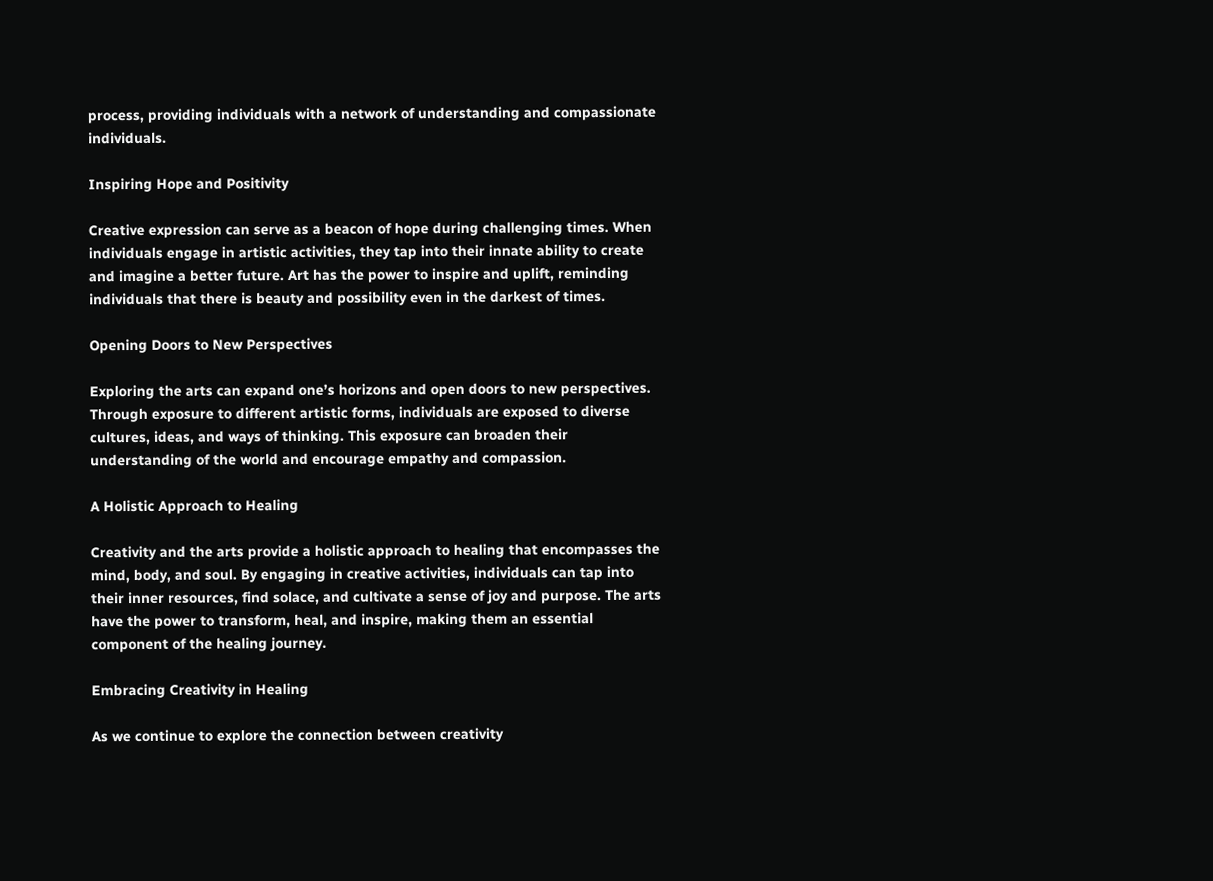process, providing individuals with a network of understanding and compassionate individuals.

Inspiring Hope and Positivity

Creative expression can serve as a beacon of hope during challenging times. When individuals engage in artistic activities, they tap into their innate ability to create and imagine a better future. Art has the power to inspire and uplift, reminding individuals that there is beauty and possibility even in the darkest of times.

Opening Doors to New Perspectives

Exploring the arts can expand one’s horizons and open doors to new perspectives. Through exposure to different artistic forms, individuals are exposed to diverse cultures, ideas, and ways of thinking. This exposure can broaden their understanding of the world and encourage empathy and compassion.

A Holistic Approach to Healing

Creativity and the arts provide a holistic approach to healing that encompasses the mind, body, and soul. By engaging in creative activities, individuals can tap into their inner resources, find solace, and cultivate a sense of joy and purpose. The arts have the power to transform, heal, and inspire, making them an essential component of the healing journey.

Embracing Creativity in Healing

As we continue to explore the connection between creativity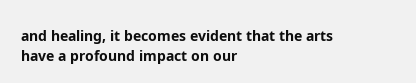and healing, it becomes evident that the arts have a profound impact on our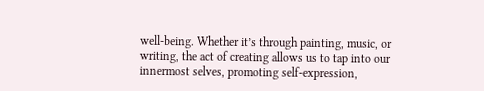well-being. Whether it’s through painting, music, or writing, the act of creating allows us to tap into our innermost selves, promoting self-expression,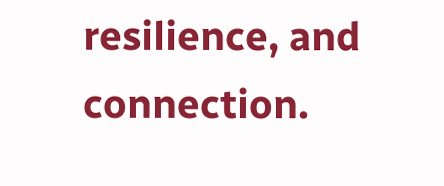resilience, and connection.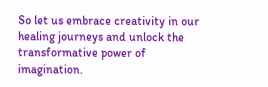So let us embrace creativity in our healing journeys and unlock the transformative power of imagination.